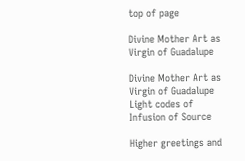top of page

Divine Mother Art as Virgin of Guadalupe

Divine Mother Art as Virgin of Guadalupe Light codes of Infusion of Source

Higher greetings and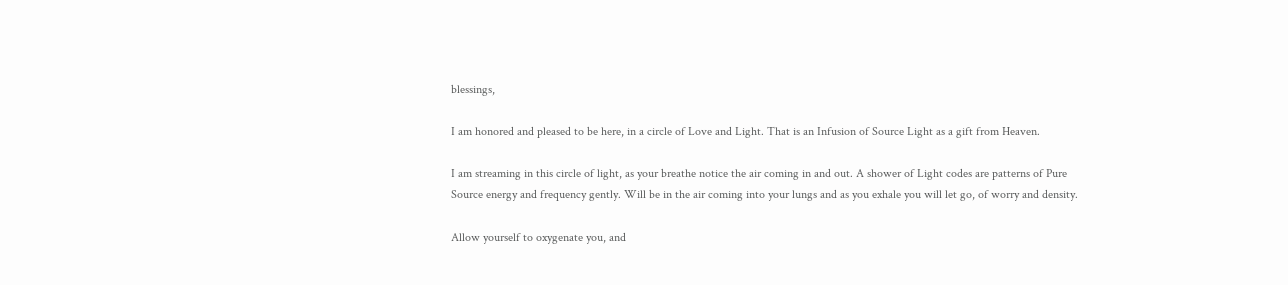blessings,

I am honored and pleased to be here, in a circle of Love and Light. That is an Infusion of Source Light as a gift from Heaven.

I am streaming in this circle of light, as your breathe notice the air coming in and out. A shower of Light codes are patterns of Pure Source energy and frequency gently. Will be in the air coming into your lungs and as you exhale you will let go, of worry and density.

Allow yourself to oxygenate you, and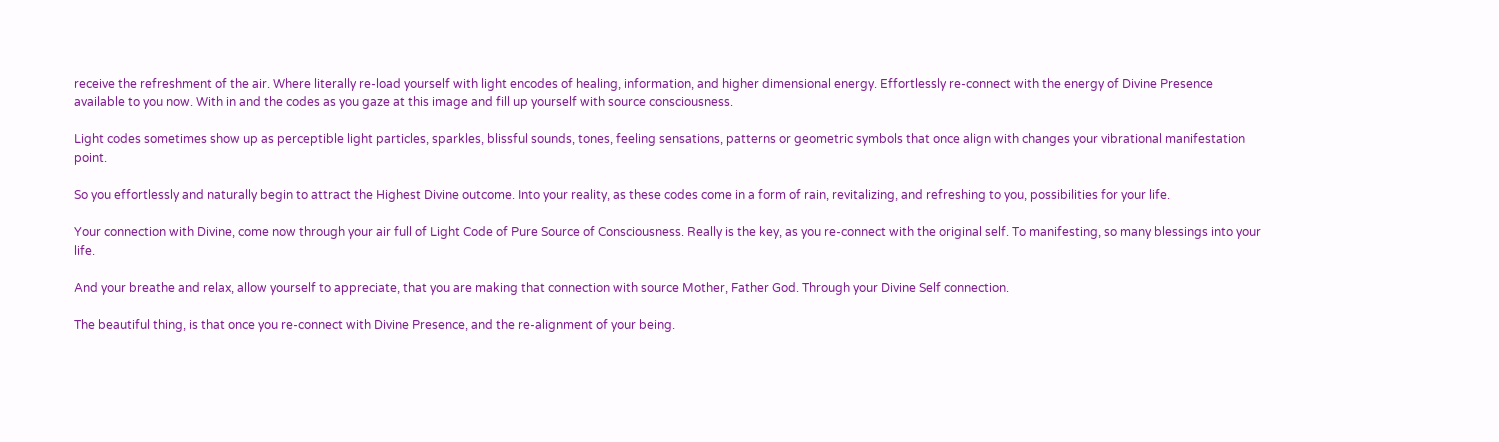receive the refreshment of the air. Where literally re-load yourself with light encodes of healing, information, and higher dimensional energy. Effortlessly re-connect with the energy of Divine Presence available to you now. With in and the codes as you gaze at this image and fill up yourself with source consciousness.

Light codes sometimes show up as perceptible light particles, sparkles, blissful sounds, tones, feeling sensations, patterns or geometric symbols that once align with changes your vibrational manifestation point.

So you effortlessly and naturally begin to attract the Highest Divine outcome. Into your reality, as these codes come in a form of rain, revitalizing, and refreshing to you, possibilities for your life.

Your connection with Divine, come now through your air full of Light Code of Pure Source of Consciousness. Really is the key, as you re-connect with the original self. To manifesting, so many blessings into your life.

And your breathe and relax, allow yourself to appreciate, that you are making that connection with source Mother, Father God. Through your Divine Self connection.

The beautiful thing, is that once you re-connect with Divine Presence, and the re-alignment of your being.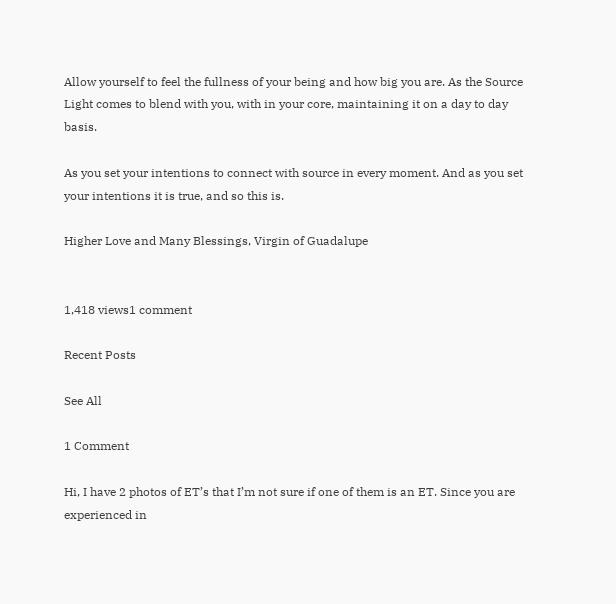Allow yourself to feel the fullness of your being and how big you are. As the Source Light comes to blend with you, with in your core, maintaining it on a day to day basis.

As you set your intentions to connect with source in every moment. And as you set your intentions it is true, and so this is.

Higher Love and Many Blessings, Virgin of Guadalupe


1,418 views1 comment

Recent Posts

See All

1 Comment

Hi, I have 2 photos of ET’s that I’m not sure if one of them is an ET. Since you are experienced in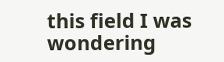this field I was wondering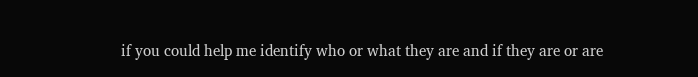if you could help me identify who or what they are and if they are or are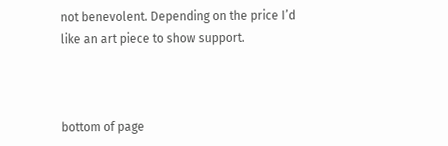not benevolent. Depending on the price I’d like an art piece to show support.



bottom of page